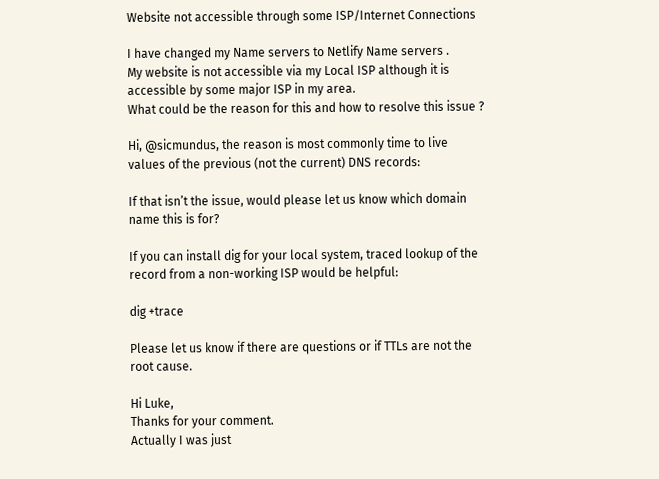Website not accessible through some ISP/Internet Connections

I have changed my Name servers to Netlify Name servers .
My website is not accessible via my Local ISP although it is accessible by some major ISP in my area.
What could be the reason for this and how to resolve this issue ?

Hi, @sicmundus, the reason is most commonly time to live values of the previous (not the current) DNS records:

If that isn’t the issue, would please let us know which domain name this is for?

If you can install dig for your local system, traced lookup of the record from a non-working ISP would be helpful:

dig +trace

Please let us know if there are questions or if TTLs are not the root cause.

Hi Luke,
Thanks for your comment.
Actually I was just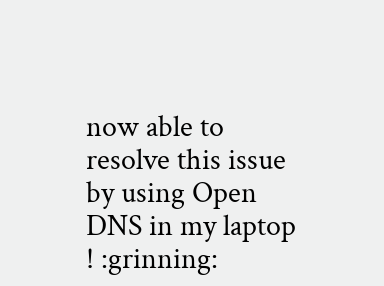now able to resolve this issue by using Open DNS in my laptop ! :grinning: